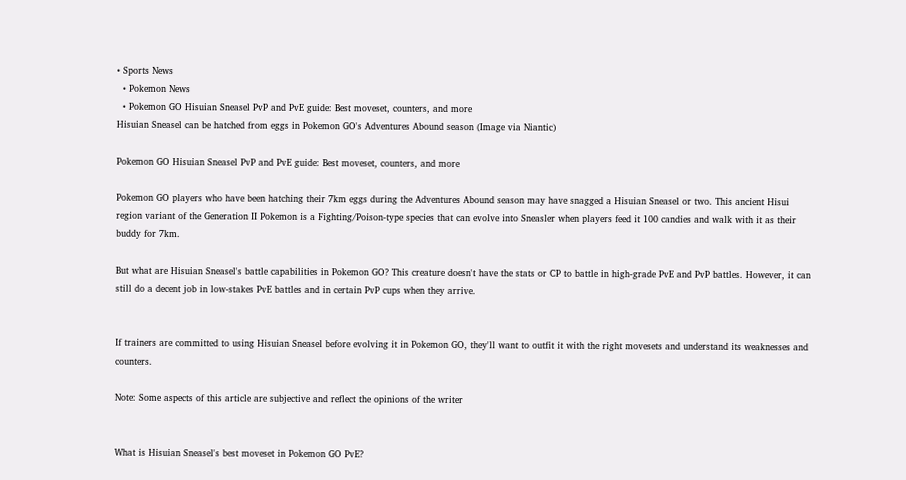• Sports News
  • Pokemon News
  • Pokemon GO Hisuian Sneasel PvP and PvE guide: Best moveset, counters, and more
Hisuian Sneasel can be hatched from eggs in Pokemon GO's Adventures Abound season (Image via Niantic)

Pokemon GO Hisuian Sneasel PvP and PvE guide: Best moveset, counters, and more

Pokemon GO players who have been hatching their 7km eggs during the Adventures Abound season may have snagged a Hisuian Sneasel or two. This ancient Hisui region variant of the Generation II Pokemon is a Fighting/Poison-type species that can evolve into Sneasler when players feed it 100 candies and walk with it as their buddy for 7km.

But what are Hisuian Sneasel's battle capabilities in Pokemon GO? This creature doesn't have the stats or CP to battle in high-grade PvE and PvP battles. However, it can still do a decent job in low-stakes PvE battles and in certain PvP cups when they arrive.


If trainers are committed to using Hisuian Sneasel before evolving it in Pokemon GO, they'll want to outfit it with the right movesets and understand its weaknesses and counters.

Note: Some aspects of this article are subjective and reflect the opinions of the writer


What is Hisuian Sneasel's best moveset in Pokemon GO PvE?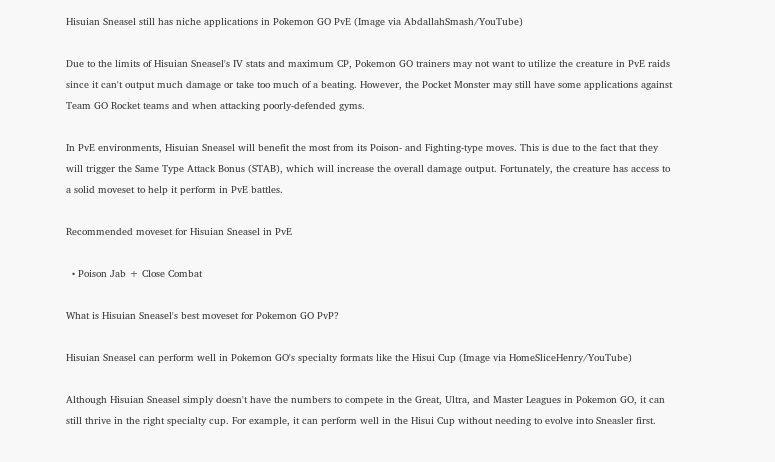Hisuian Sneasel still has niche applications in Pokemon GO PvE (Image via AbdallahSmash/YouTube)

Due to the limits of Hisuian Sneasel's IV stats and maximum CP, Pokemon GO trainers may not want to utilize the creature in PvE raids since it can't output much damage or take too much of a beating. However, the Pocket Monster may still have some applications against Team GO Rocket teams and when attacking poorly-defended gyms.

In PvE environments, Hisuian Sneasel will benefit the most from its Poison- and Fighting-type moves. This is due to the fact that they will trigger the Same Type Attack Bonus (STAB), which will increase the overall damage output. Fortunately, the creature has access to a solid moveset to help it perform in PvE battles.

Recommended moveset for Hisuian Sneasel in PvE

  • Poison Jab + Close Combat

What is Hisuian Sneasel's best moveset for Pokemon GO PvP?

Hisuian Sneasel can perform well in Pokemon GO's specialty formats like the Hisui Cup (Image via HomeSliceHenry/YouTube)

Although Hisuian Sneasel simply doesn't have the numbers to compete in the Great, Ultra, and Master Leagues in Pokemon GO, it can still thrive in the right specialty cup. For example, it can perform well in the Hisui Cup without needing to evolve into Sneasler first.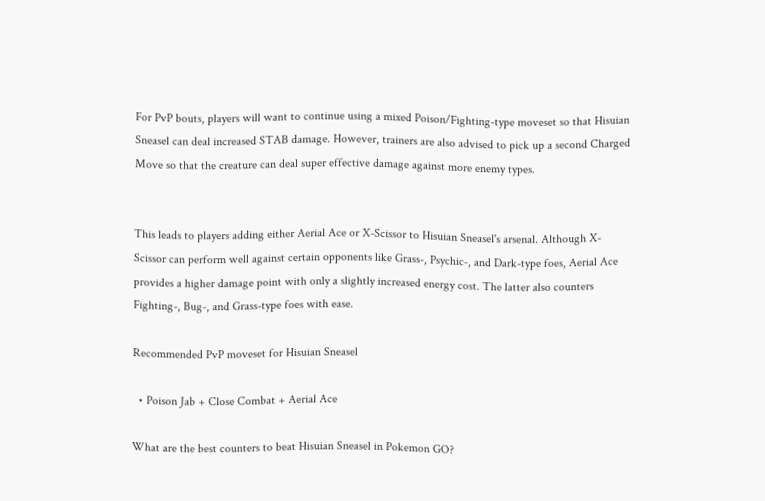For PvP bouts, players will want to continue using a mixed Poison/Fighting-type moveset so that Hisuian Sneasel can deal increased STAB damage. However, trainers are also advised to pick up a second Charged Move so that the creature can deal super effective damage against more enemy types.


This leads to players adding either Aerial Ace or X-Scissor to Hisuian Sneasel's arsenal. Although X-Scissor can perform well against certain opponents like Grass-, Psychic-, and Dark-type foes, Aerial Ace provides a higher damage point with only a slightly increased energy cost. The latter also counters Fighting-, Bug-, and Grass-type foes with ease.

Recommended PvP moveset for Hisuian Sneasel

  • Poison Jab + Close Combat + Aerial Ace

What are the best counters to beat Hisuian Sneasel in Pokemon GO?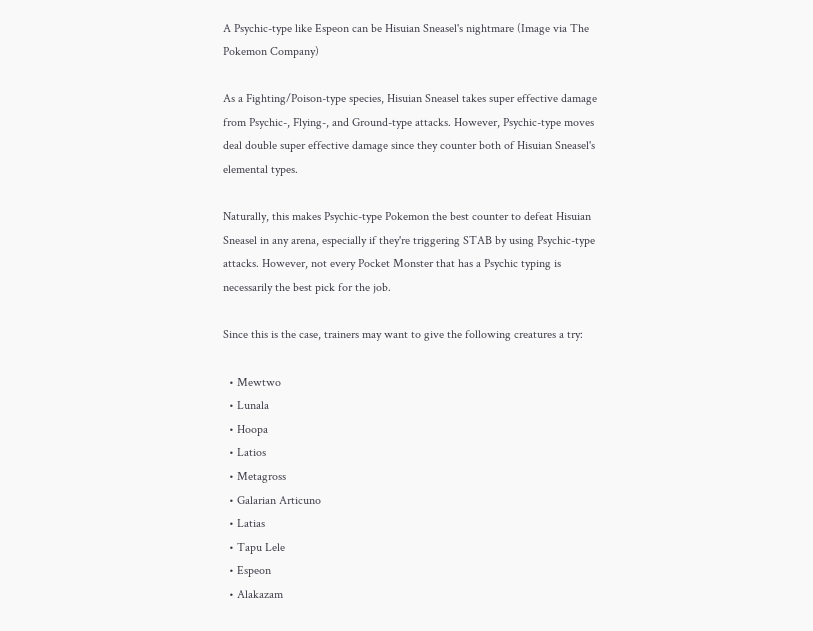A Psychic-type like Espeon can be Hisuian Sneasel's nightmare (Image via The Pokemon Company)

As a Fighting/Poison-type species, Hisuian Sneasel takes super effective damage from Psychic-, Flying-, and Ground-type attacks. However, Psychic-type moves deal double super effective damage since they counter both of Hisuian Sneasel's elemental types.

Naturally, this makes Psychic-type Pokemon the best counter to defeat Hisuian Sneasel in any arena, especially if they're triggering STAB by using Psychic-type attacks. However, not every Pocket Monster that has a Psychic typing is necessarily the best pick for the job.

Since this is the case, trainers may want to give the following creatures a try:

  • Mewtwo
  • Lunala
  • Hoopa
  • Latios
  • Metagross
  • Galarian Articuno
  • Latias
  • Tapu Lele
  • Espeon
  • Alakazam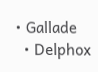• Gallade
  • Delphox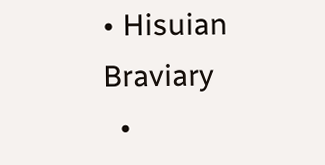• Hisuian Braviary
  •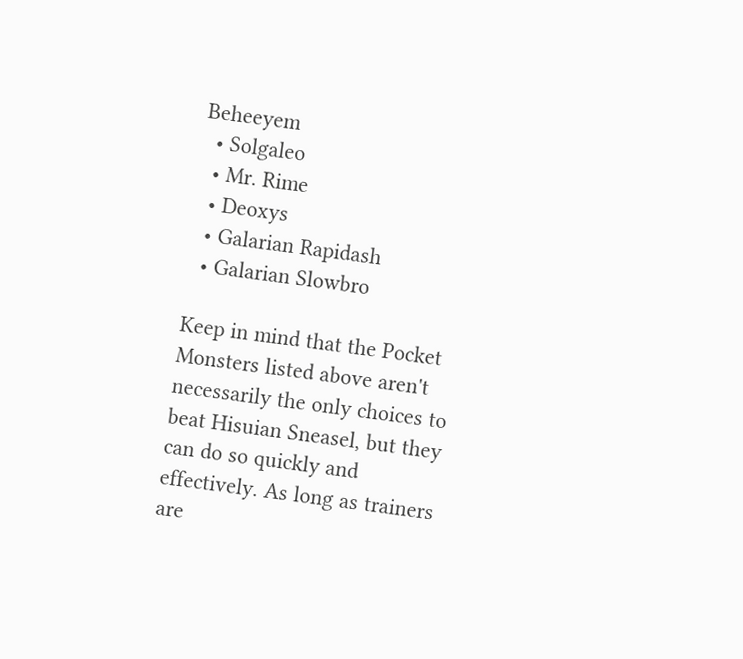Beheeyem
  • Solgaleo
  • Mr. Rime
  • Deoxys
  • Galarian Rapidash
  • Galarian Slowbro

Keep in mind that the Pocket Monsters listed above aren't necessarily the only choices to beat Hisuian Sneasel, but they can do so quickly and effectively. As long as trainers are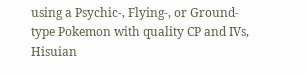using a Psychic-, Flying-, or Ground-type Pokemon with quality CP and IVs, Hisuian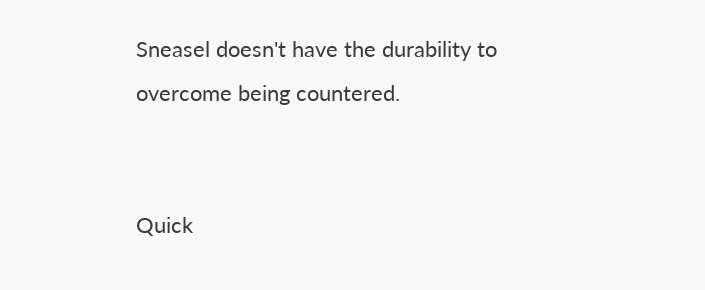Sneasel doesn't have the durability to overcome being countered.


Quick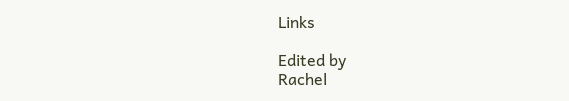Links

Edited by
Rachel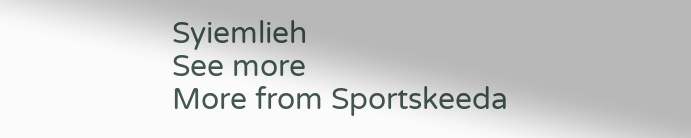Syiemlieh
See more
More from Sportskeeda